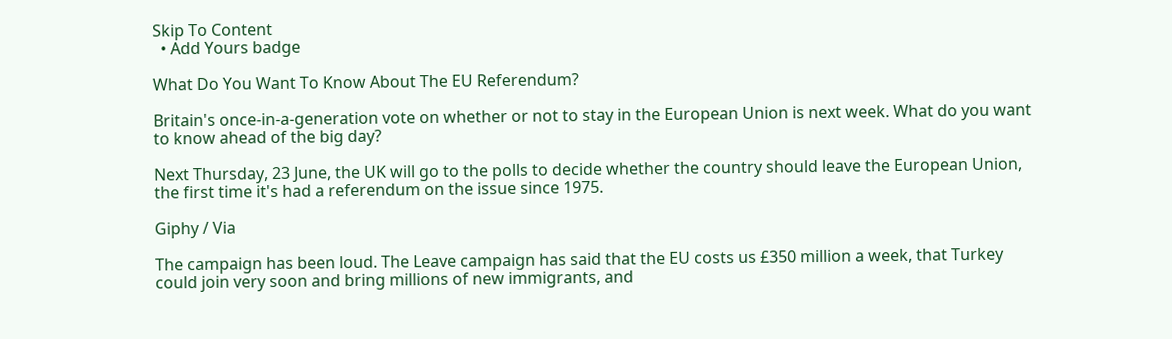Skip To Content
  • Add Yours badge

What Do You Want To Know About The EU Referendum?

Britain's once-in-a-generation vote on whether or not to stay in the European Union is next week. What do you want to know ahead of the big day?

Next Thursday, 23 June, the UK will go to the polls to decide whether the country should leave the European Union, the first time it's had a referendum on the issue since 1975.

Giphy / Via

The campaign has been loud. The Leave campaign has said that the EU costs us £350 million a week, that Turkey could join very soon and bring millions of new immigrants, and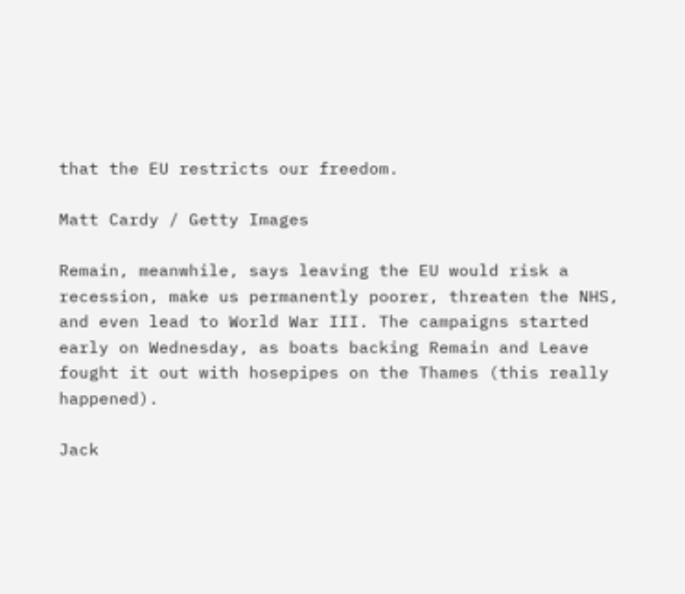that the EU restricts our freedom.

Matt Cardy / Getty Images

Remain, meanwhile, says leaving the EU would risk a recession, make us permanently poorer, threaten the NHS, and even lead to World War III. The campaigns started early on Wednesday, as boats backing Remain and Leave fought it out with hosepipes on the Thames (this really happened).

Jack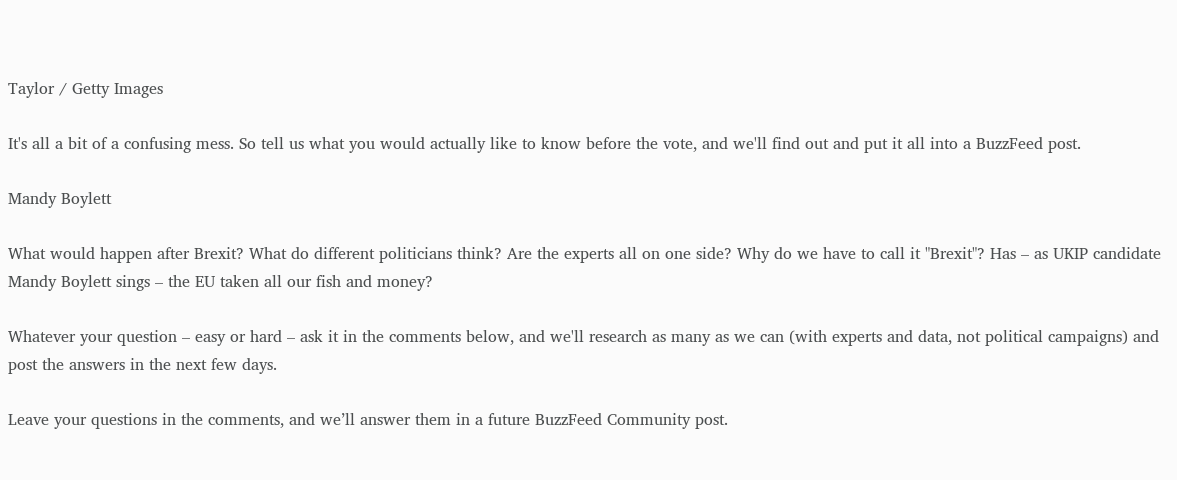Taylor / Getty Images

It's all a bit of a confusing mess. So tell us what you would actually like to know before the vote, and we'll find out and put it all into a BuzzFeed post.

Mandy Boylett

What would happen after Brexit? What do different politicians think? Are the experts all on one side? Why do we have to call it "Brexit"? Has – as UKIP candidate Mandy Boylett sings – the EU taken all our fish and money?

Whatever your question – easy or hard – ask it in the comments below, and we'll research as many as we can (with experts and data, not political campaigns) and post the answers in the next few days.

Leave your questions in the comments, and we’ll answer them in a future BuzzFeed Community post.